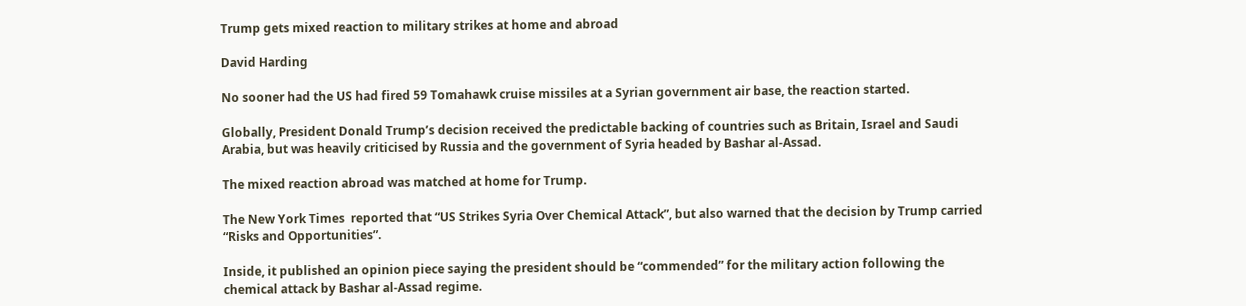Trump gets mixed reaction to military strikes at home and abroad

David Harding

No sooner had the US had fired 59 Tomahawk cruise missiles at a Syrian government air base, the reaction started.

Globally, President Donald Trump’s decision received the predictable backing of countries such as Britain, Israel and Saudi Arabia, but was heavily criticised by Russia and the government of Syria headed by Bashar al-Assad.

The mixed reaction abroad was matched at home for Trump.

The New York Times  reported that “US Strikes Syria Over Chemical Attack”, but also warned that the decision by Trump carried “Risks and Opportunities”.

Inside, it published an opinion piece saying the president should be “commended” for the military action following the chemical attack by Bashar al-Assad regime.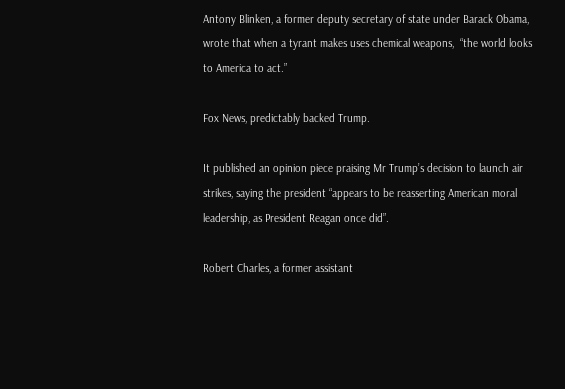Antony Blinken, a former deputy secretary of state under Barack Obama, wrote that when a tyrant makes uses chemical weapons,  “the world looks to America to act.”

Fox News, predictably backed Trump.

It published an opinion piece praising Mr Trump’s decision to launch air strikes, saying the president “appears to be reasserting American moral leadership, as President Reagan once did”.

Robert Charles, a former assistant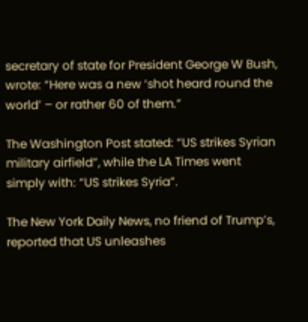secretary of state for President George W Bush, wrote: “Here was a new ‘shot heard round the world’ – or rather 60 of them.”

The Washington Post stated: “US strikes Syrian military airfield”, while the LA Times went simply with: “US strikes Syria”.

The New York Daily News, no friend of Trump’s, reported that US unleashes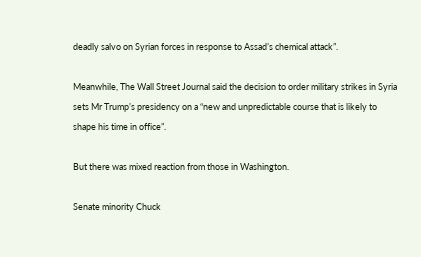deadly salvo on Syrian forces in response to Assad’s chemical attack”.

Meanwhile, The Wall Street Journal said the decision to order military strikes in Syria sets Mr Trump’s presidency on a “new and unpredictable course that is likely to shape his time in office”.

But there was mixed reaction from those in Washington.

Senate minority Chuck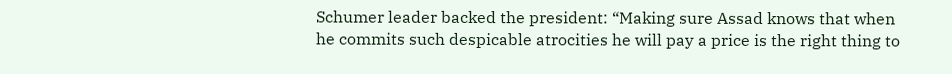Schumer leader backed the president: “Making sure Assad knows that when he commits such despicable atrocities he will pay a price is the right thing to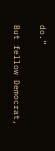do.”

But fellow Democrat,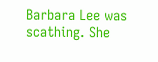Barbara Lee was scathing. She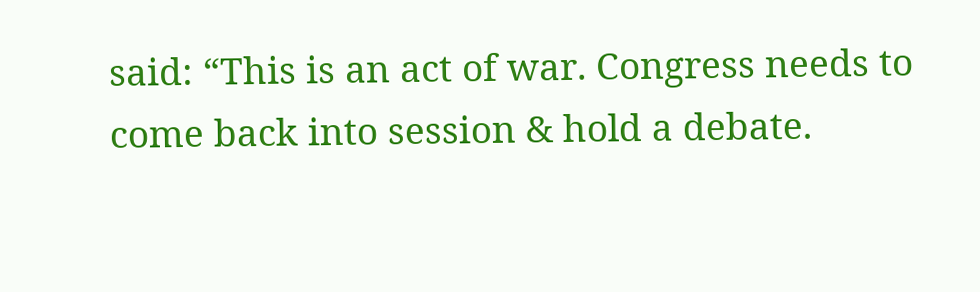said: “This is an act of war. Congress needs to come back into session & hold a debate.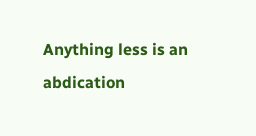Anything less is an abdication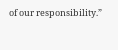of our responsibility.”